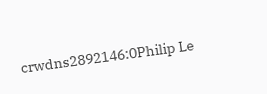crwdns2892146:0Philip Le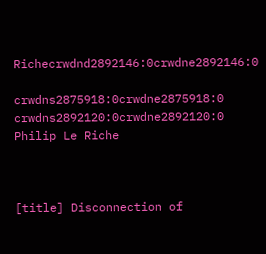Richecrwdnd2892146:0crwdne2892146:0

crwdns2875918:0crwdne2875918:0 crwdns2892120:0crwdne2892120:0 Philip Le Riche



[title] Disconnection of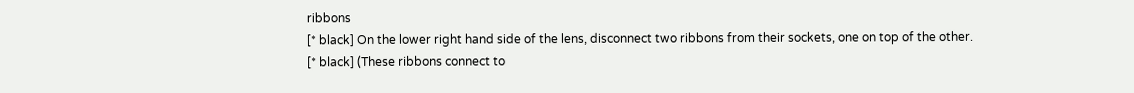ribbons
[* black] On the lower right hand side of the lens, disconnect two ribbons from their sockets, one on top of the other.
[* black] (These ribbons connect to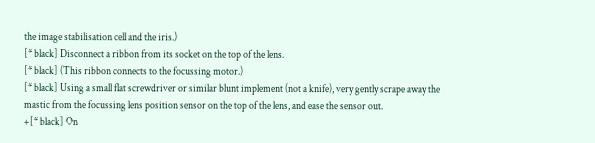the image stabilisation cell and the iris.)
[* black] Disconnect a ribbon from its socket on the top of the lens.
[* black] (This ribbon connects to the focussing motor.)
[* black] Using a small flat screwdriver or similar blunt implement (not a knife), very gently scrape away the mastic from the focussing lens position sensor on the top of the lens, and ease the sensor out.
+[* black] On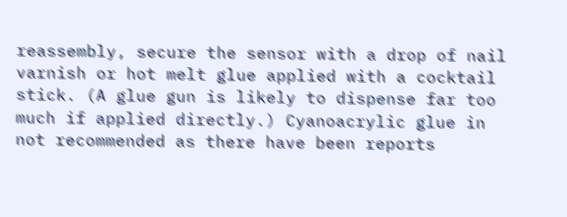reassembly, secure the sensor with a drop of nail varnish or hot melt glue applied with a cocktail stick. (A glue gun is likely to dispense far too much if applied directly.) Cyanoacrylic glue in not recommended as there have been reports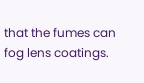that the fumes can fog lens coatings.